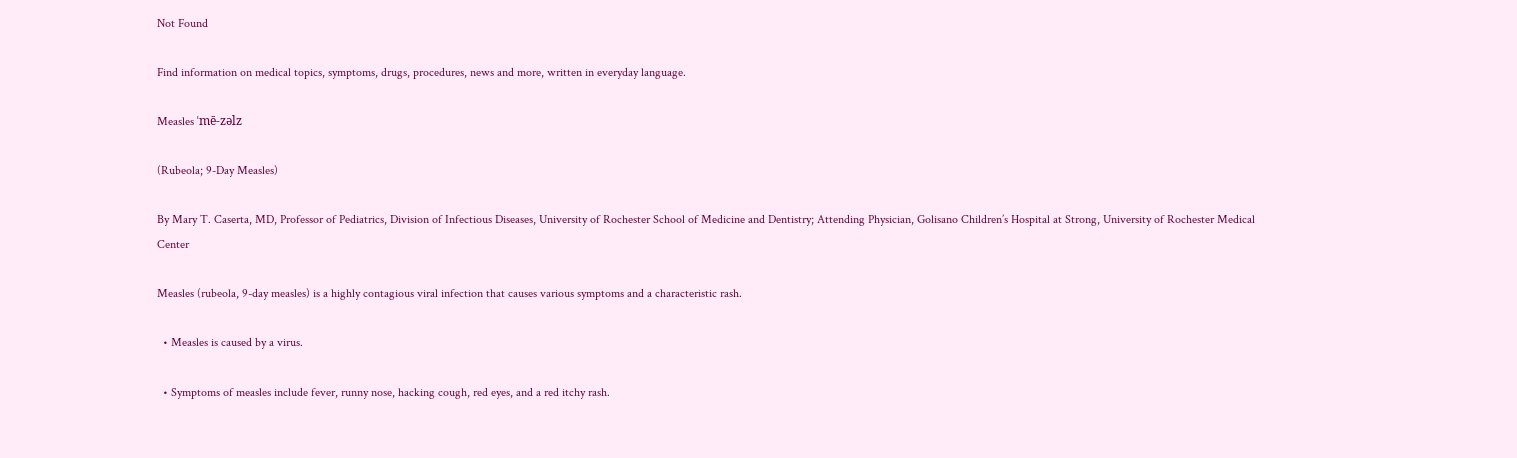Not Found

Find information on medical topics, symptoms, drugs, procedures, news and more, written in everyday language.

Measles ˈmē-zəlz

(Rubeola; 9-Day Measles)

By Mary T. Caserta, MD, Professor of Pediatrics, Division of Infectious Diseases, University of Rochester School of Medicine and Dentistry; Attending Physician, Golisano Children’s Hospital at Strong, University of Rochester Medical Center

Measles (rubeola, 9-day measles) is a highly contagious viral infection that causes various symptoms and a characteristic rash.

  • Measles is caused by a virus.

  • Symptoms of measles include fever, runny nose, hacking cough, red eyes, and a red itchy rash.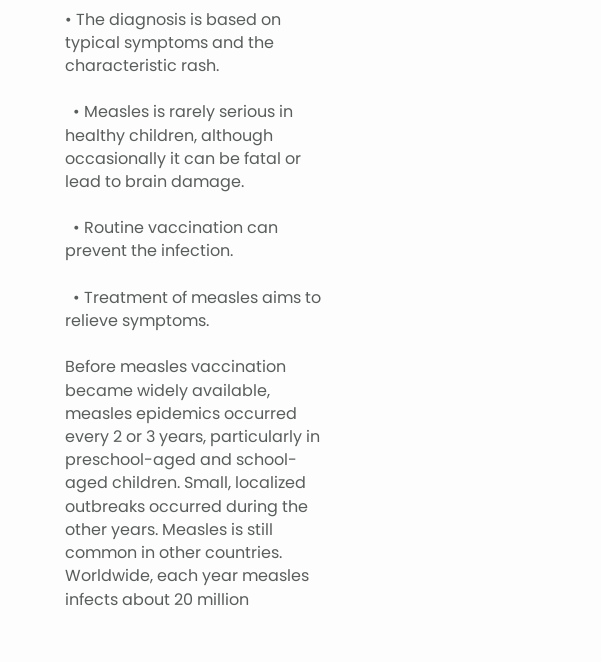• The diagnosis is based on typical symptoms and the characteristic rash.

  • Measles is rarely serious in healthy children, although occasionally it can be fatal or lead to brain damage.

  • Routine vaccination can prevent the infection.

  • Treatment of measles aims to relieve symptoms.

Before measles vaccination became widely available, measles epidemics occurred every 2 or 3 years, particularly in preschool-aged and school-aged children. Small, localized outbreaks occurred during the other years. Measles is still common in other countries. Worldwide, each year measles infects about 20 million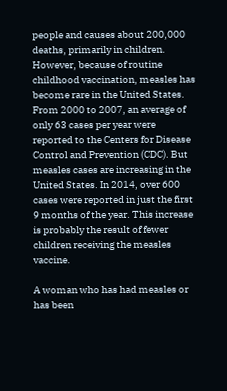people and causes about 200,000 deaths, primarily in children. However, because of routine childhood vaccination, measles has become rare in the United States. From 2000 to 2007, an average of only 63 cases per year were reported to the Centers for Disease Control and Prevention (CDC). But measles cases are increasing in the United States. In 2014, over 600 cases were reported in just the first 9 months of the year. This increase is probably the result of fewer children receiving the measles vaccine.

A woman who has had measles or has been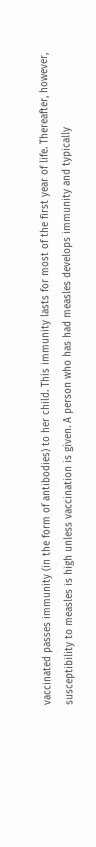vaccinated passes immunity (in the form of antibodies) to her child. This immunity lasts for most of the first year of life. Thereafter, however, susceptibility to measles is high unless vaccination is given. A person who has had measles develops immunity and typically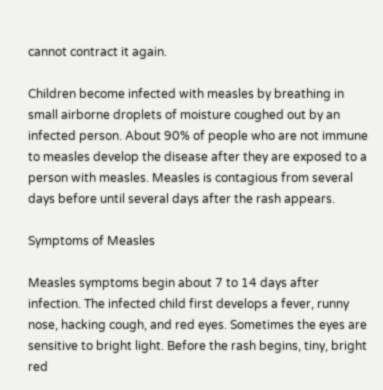cannot contract it again.

Children become infected with measles by breathing in small airborne droplets of moisture coughed out by an infected person. About 90% of people who are not immune to measles develop the disease after they are exposed to a person with measles. Measles is contagious from several days before until several days after the rash appears.

Symptoms of Measles

Measles symptoms begin about 7 to 14 days after infection. The infected child first develops a fever, runny nose, hacking cough, and red eyes. Sometimes the eyes are sensitive to bright light. Before the rash begins, tiny, bright red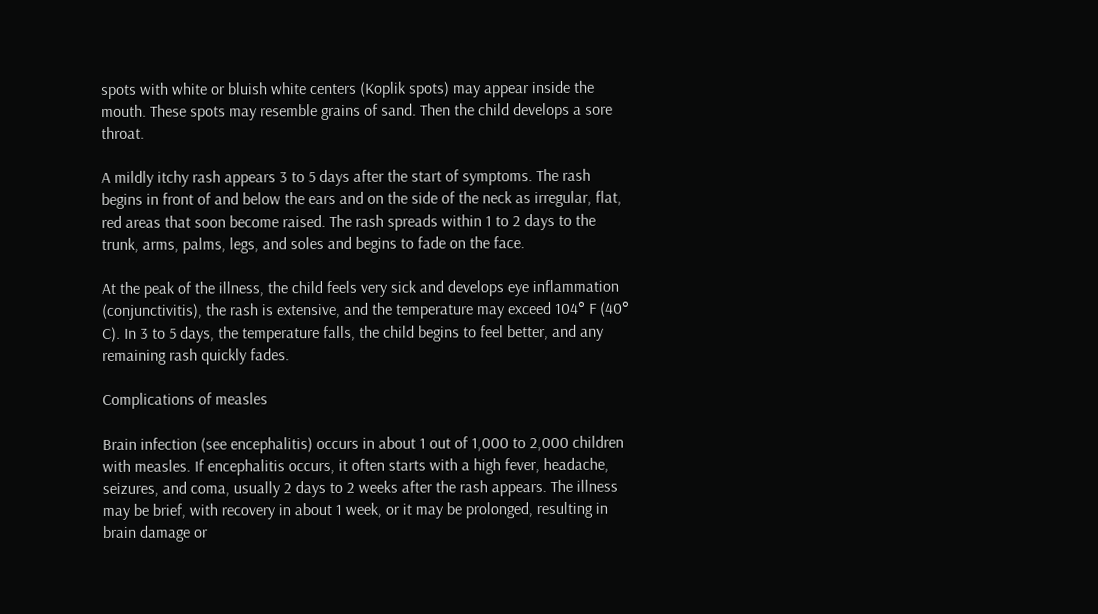spots with white or bluish white centers (Koplik spots) may appear inside the mouth. These spots may resemble grains of sand. Then the child develops a sore throat.

A mildly itchy rash appears 3 to 5 days after the start of symptoms. The rash begins in front of and below the ears and on the side of the neck as irregular, flat, red areas that soon become raised. The rash spreads within 1 to 2 days to the trunk, arms, palms, legs, and soles and begins to fade on the face.

At the peak of the illness, the child feels very sick and develops eye inflammation (conjunctivitis), the rash is extensive, and the temperature may exceed 104° F (40° C). In 3 to 5 days, the temperature falls, the child begins to feel better, and any remaining rash quickly fades.

Complications of measles

Brain infection (see encephalitis) occurs in about 1 out of 1,000 to 2,000 children with measles. If encephalitis occurs, it often starts with a high fever, headache, seizures, and coma, usually 2 days to 2 weeks after the rash appears. The illness may be brief, with recovery in about 1 week, or it may be prolonged, resulting in brain damage or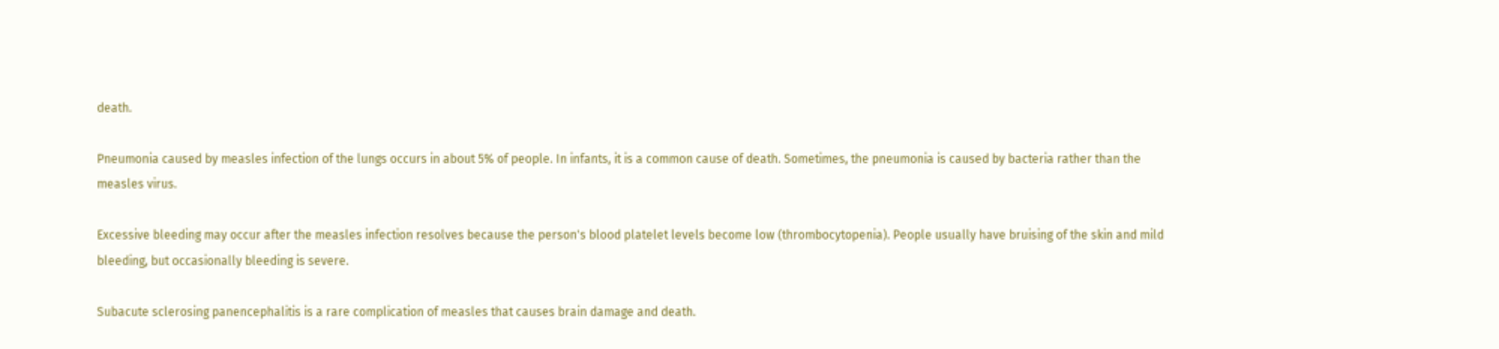death.

Pneumonia caused by measles infection of the lungs occurs in about 5% of people. In infants, it is a common cause of death. Sometimes, the pneumonia is caused by bacteria rather than the measles virus.

Excessive bleeding may occur after the measles infection resolves because the person's blood platelet levels become low (thrombocytopenia). People usually have bruising of the skin and mild bleeding, but occasionally bleeding is severe.

Subacute sclerosing panencephalitis is a rare complication of measles that causes brain damage and death.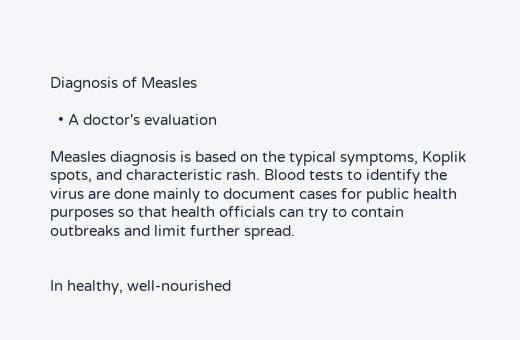Diagnosis of Measles

  • A doctor's evaluation

Measles diagnosis is based on the typical symptoms, Koplik spots, and characteristic rash. Blood tests to identify the virus are done mainly to document cases for public health purposes so that health officials can try to contain outbreaks and limit further spread.


In healthy, well-nourished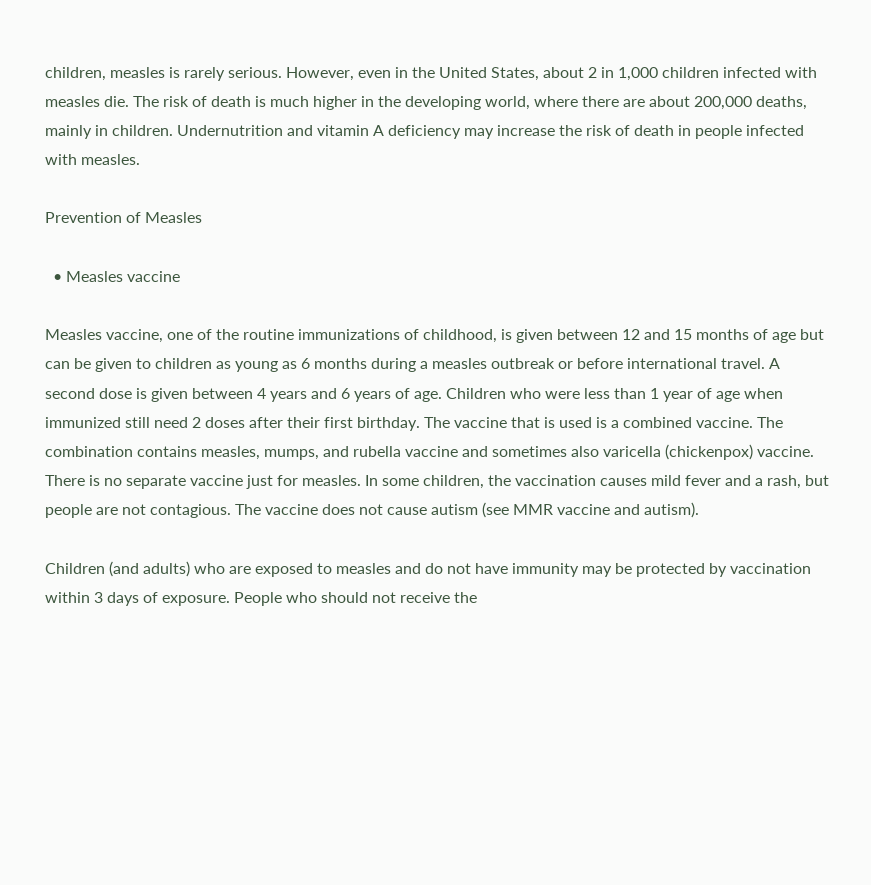children, measles is rarely serious. However, even in the United States, about 2 in 1,000 children infected with measles die. The risk of death is much higher in the developing world, where there are about 200,000 deaths, mainly in children. Undernutrition and vitamin A deficiency may increase the risk of death in people infected with measles.

Prevention of Measles

  • Measles vaccine

Measles vaccine, one of the routine immunizations of childhood, is given between 12 and 15 months of age but can be given to children as young as 6 months during a measles outbreak or before international travel. A second dose is given between 4 years and 6 years of age. Children who were less than 1 year of age when immunized still need 2 doses after their first birthday. The vaccine that is used is a combined vaccine. The combination contains measles, mumps, and rubella vaccine and sometimes also varicella (chickenpox) vaccine. There is no separate vaccine just for measles. In some children, the vaccination causes mild fever and a rash, but people are not contagious. The vaccine does not cause autism (see MMR vaccine and autism).

Children (and adults) who are exposed to measles and do not have immunity may be protected by vaccination within 3 days of exposure. People who should not receive the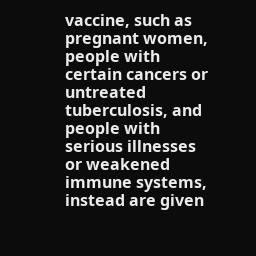vaccine, such as pregnant women, people with certain cancers or untreated tuberculosis, and people with serious illnesses or weakened immune systems, instead are given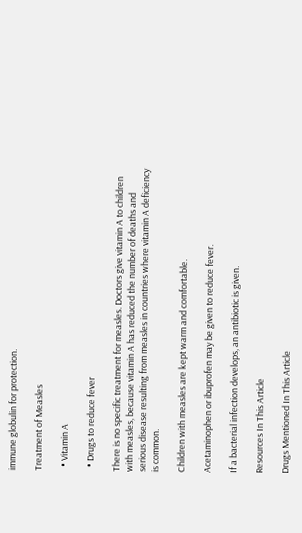immune globulin for protection.

Treatment of Measles

  • Vitamin A

  • Drugs to reduce fever

There is no specific treatment for measles. Doctors give vitamin A to children with measles, because vitamin A has reduced the number of deaths and serious disease resulting from measles in countries where vitamin A deficiency is common.

Children with measles are kept warm and comfortable.

Acetaminophen or ibuprofen may be given to reduce fever.

If a bacterial infection develops, an antibiotic is given.

Resources In This Article

Drugs Mentioned In This Article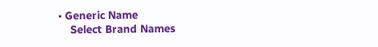• Generic Name
    Select Brand Names